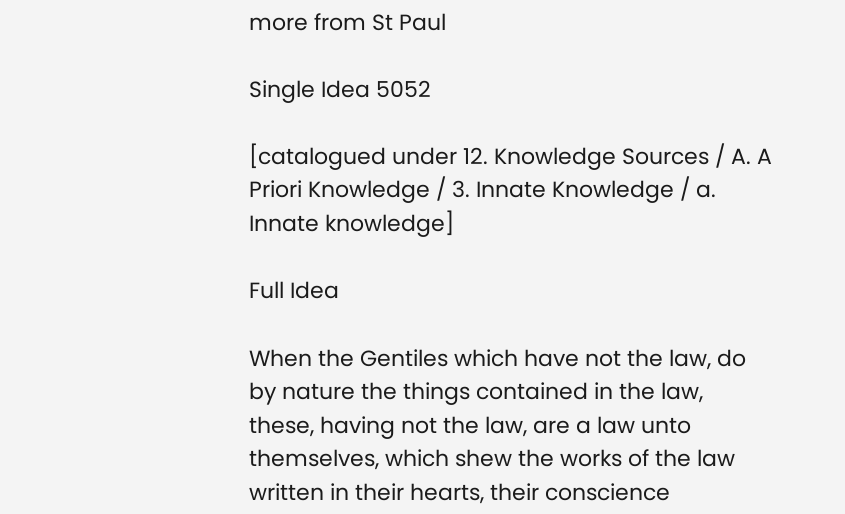more from St Paul

Single Idea 5052

[catalogued under 12. Knowledge Sources / A. A Priori Knowledge / 3. Innate Knowledge / a. Innate knowledge]

Full Idea

When the Gentiles which have not the law, do by nature the things contained in the law, these, having not the law, are a law unto themselves, which shew the works of the law written in their hearts, their conscience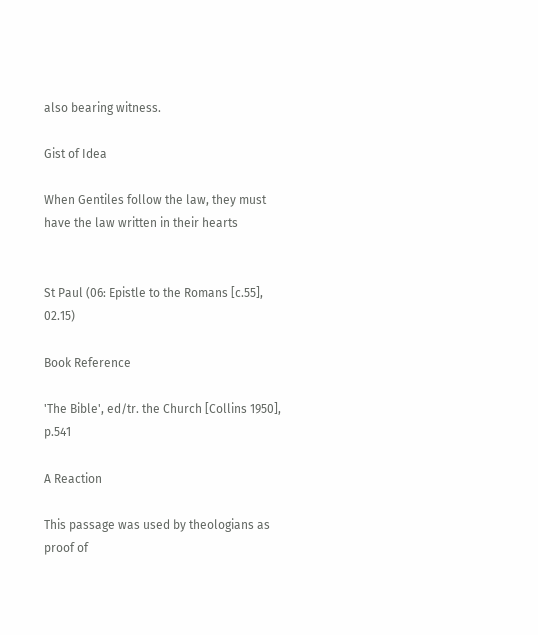also bearing witness.

Gist of Idea

When Gentiles follow the law, they must have the law written in their hearts


St Paul (06: Epistle to the Romans [c.55], 02.15)

Book Reference

'The Bible', ed/tr. the Church [Collins 1950], p.541

A Reaction

This passage was used by theologians as proof of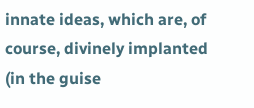innate ideas, which are, of course, divinely implanted (in the guise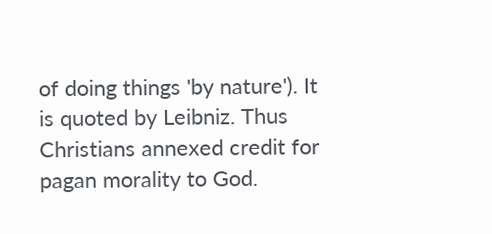of doing things 'by nature'). It is quoted by Leibniz. Thus Christians annexed credit for pagan morality to God.